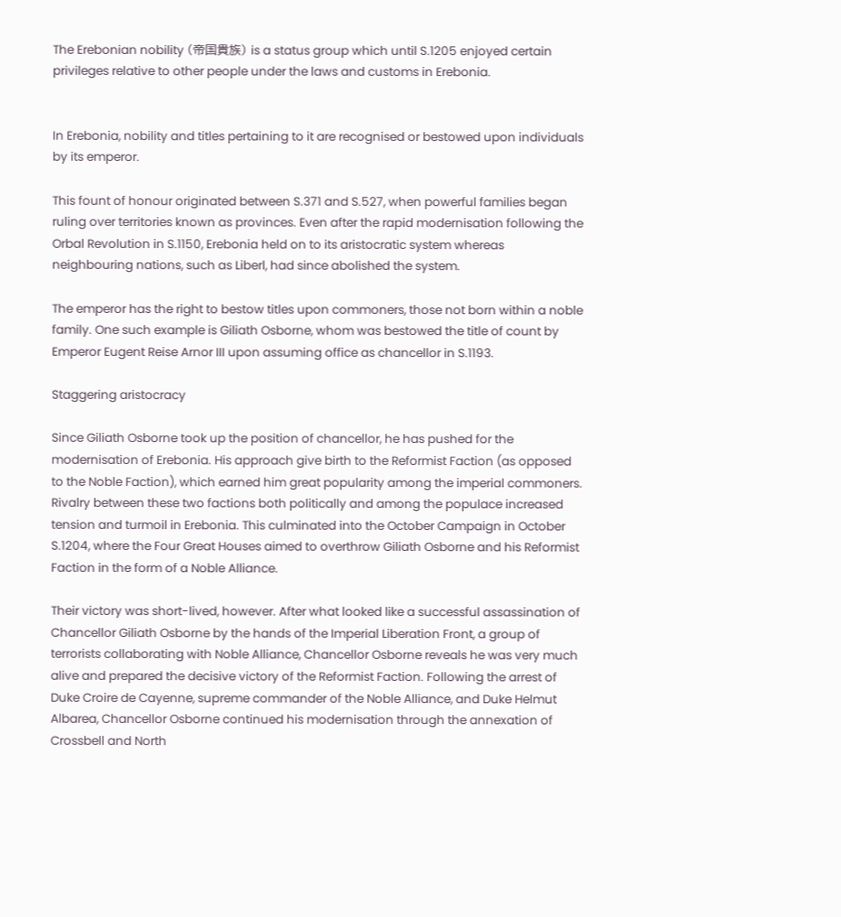The Erebonian nobility (帝国貴族) is a status group which until S.1205 enjoyed certain privileges relative to other people under the laws and customs in Erebonia.


In Erebonia, nobility and titles pertaining to it are recognised or bestowed upon individuals by its emperor.

This fount of honour originated between S.371 and S.527, when powerful families began ruling over territories known as provinces. Even after the rapid modernisation following the Orbal Revolution in S.1150, Erebonia held on to its aristocratic system whereas neighbouring nations, such as Liberl, had since abolished the system.

The emperor has the right to bestow titles upon commoners, those not born within a noble family. One such example is Giliath Osborne, whom was bestowed the title of count by Emperor Eugent Reise Arnor III upon assuming office as chancellor in S.1193.

Staggering aristocracy

Since Giliath Osborne took up the position of chancellor, he has pushed for the modernisation of Erebonia. His approach give birth to the Reformist Faction (as opposed to the Noble Faction), which earned him great popularity among the imperial commoners. Rivalry between these two factions both politically and among the populace increased tension and turmoil in Erebonia. This culminated into the October Campaign in October S.1204, where the Four Great Houses aimed to overthrow Giliath Osborne and his Reformist Faction in the form of a Noble Alliance.

Their victory was short-lived, however. After what looked like a successful assassination of Chancellor Giliath Osborne by the hands of the Imperial Liberation Front, a group of terrorists collaborating with Noble Alliance, Chancellor Osborne reveals he was very much alive and prepared the decisive victory of the Reformist Faction. Following the arrest of Duke Croire de Cayenne, supreme commander of the Noble Alliance, and Duke Helmut Albarea, Chancellor Osborne continued his modernisation through the annexation of Crossbell and North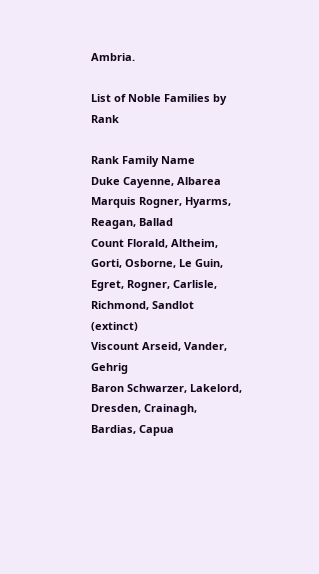Ambria.

List of Noble Families by Rank

Rank Family Name
Duke Cayenne, Albarea
Marquis Rogner, Hyarms, Reagan, Ballad
Count Florald, Altheim, Gorti, Osborne, Le Guin, Egret, Rogner, Carlisle, Richmond, Sandlot (extinct)
Viscount Arseid, Vander, Gehrig
Baron Schwarzer, Lakelord, Dresden, Crainagh, Bardias, Capua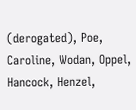(derogated), Poe, Caroline, Wodan, Oppel, Hancock, Henzel,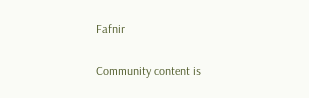Fafnir

Community content is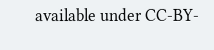available under CC-BY-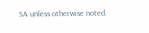SA unless otherwise noted.